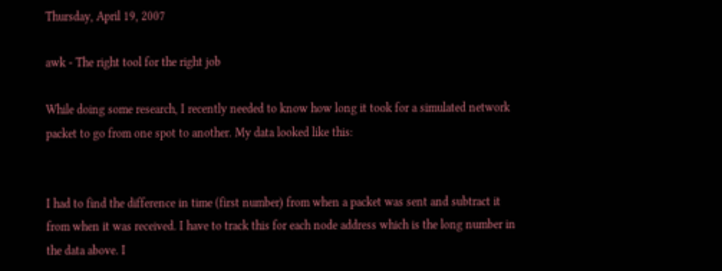Thursday, April 19, 2007

awk - The right tool for the right job

While doing some research, I recently needed to know how long it took for a simulated network packet to go from one spot to another. My data looked like this:


I had to find the difference in time (first number) from when a packet was sent and subtract it from when it was received. I have to track this for each node address which is the long number in the data above. I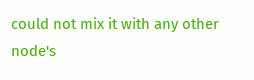could not mix it with any other node's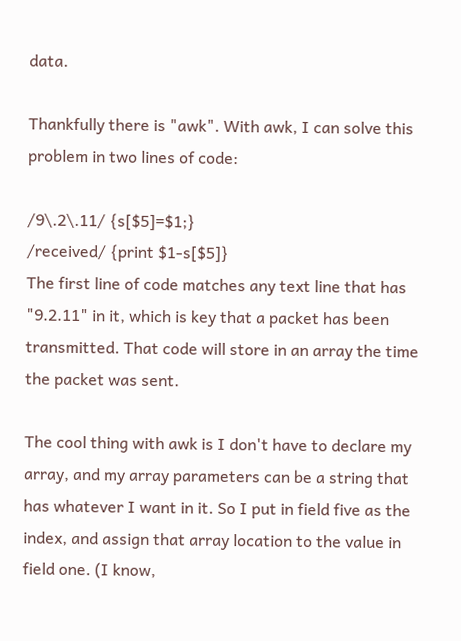data.

Thankfully there is "awk". With awk, I can solve this problem in two lines of code:

/9\.2\.11/ {s[$5]=$1;}
/received/ {print $1-s[$5]}
The first line of code matches any text line that has "9.2.11" in it, which is key that a packet has been transmitted. That code will store in an array the time the packet was sent.

The cool thing with awk is I don't have to declare my array, and my array parameters can be a string that has whatever I want in it. So I put in field five as the index, and assign that array location to the value in field one. (I know,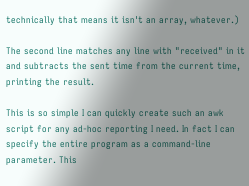technically that means it isn't an array, whatever.)

The second line matches any line with "received" in it and subtracts the sent time from the current time, printing the result.

This is so simple I can quickly create such an awk script for any ad-hoc reporting I need. In fact I can specify the entire program as a command-line parameter. This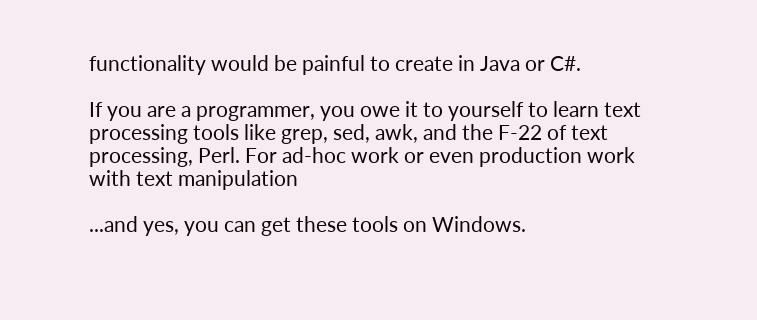functionality would be painful to create in Java or C#.

If you are a programmer, you owe it to yourself to learn text processing tools like grep, sed, awk, and the F-22 of text processing, Perl. For ad-hoc work or even production work with text manipulation

...and yes, you can get these tools on Windows.